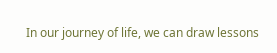In our journey of life, we can draw lessons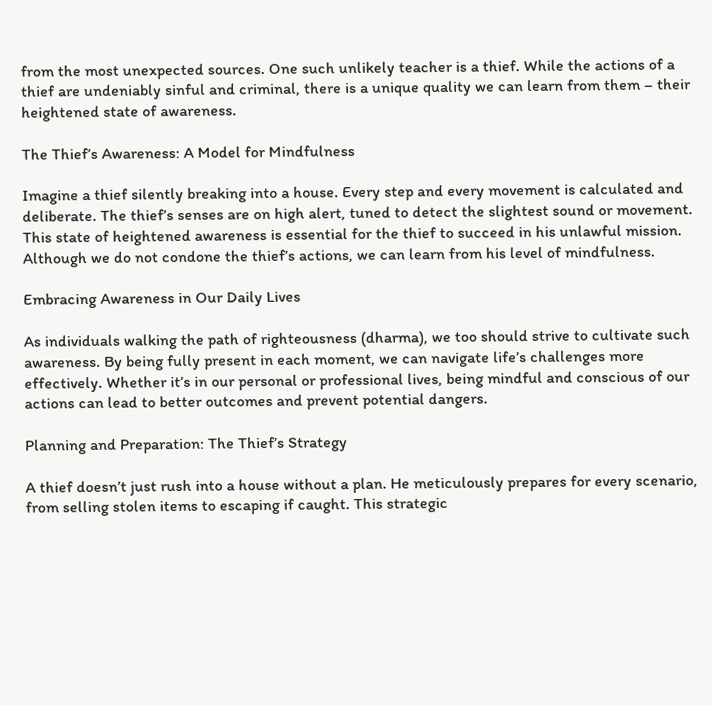from the most unexpected sources. One such unlikely teacher is a thief. While the actions of a thief are undeniably sinful and criminal, there is a unique quality we can learn from them – their heightened state of awareness.

The Thief’s Awareness: A Model for Mindfulness

Imagine a thief silently breaking into a house. Every step and every movement is calculated and deliberate. The thief’s senses are on high alert, tuned to detect the slightest sound or movement. This state of heightened awareness is essential for the thief to succeed in his unlawful mission. Although we do not condone the thief’s actions, we can learn from his level of mindfulness.

Embracing Awareness in Our Daily Lives

As individuals walking the path of righteousness (dharma), we too should strive to cultivate such awareness. By being fully present in each moment, we can navigate life’s challenges more effectively. Whether it’s in our personal or professional lives, being mindful and conscious of our actions can lead to better outcomes and prevent potential dangers.

Planning and Preparation: The Thief’s Strategy

A thief doesn’t just rush into a house without a plan. He meticulously prepares for every scenario, from selling stolen items to escaping if caught. This strategic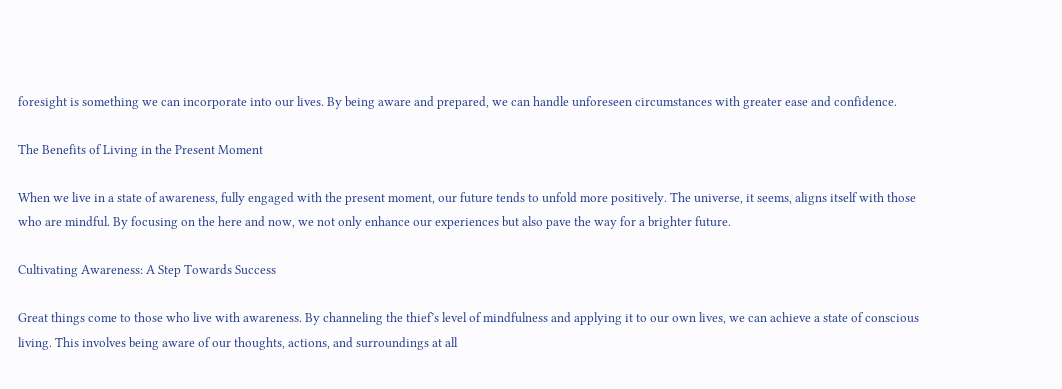foresight is something we can incorporate into our lives. By being aware and prepared, we can handle unforeseen circumstances with greater ease and confidence.

The Benefits of Living in the Present Moment

When we live in a state of awareness, fully engaged with the present moment, our future tends to unfold more positively. The universe, it seems, aligns itself with those who are mindful. By focusing on the here and now, we not only enhance our experiences but also pave the way for a brighter future.

Cultivating Awareness: A Step Towards Success

Great things come to those who live with awareness. By channeling the thief’s level of mindfulness and applying it to our own lives, we can achieve a state of conscious living. This involves being aware of our thoughts, actions, and surroundings at all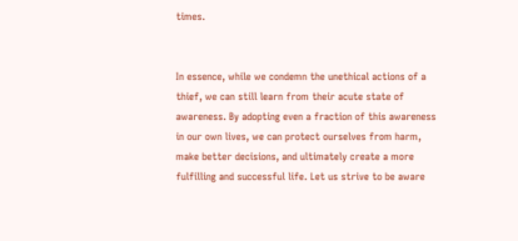times.


In essence, while we condemn the unethical actions of a thief, we can still learn from their acute state of awareness. By adopting even a fraction of this awareness in our own lives, we can protect ourselves from harm, make better decisions, and ultimately create a more fulfilling and successful life. Let us strive to be aware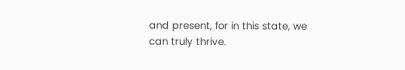and present, for in this state, we can truly thrive.